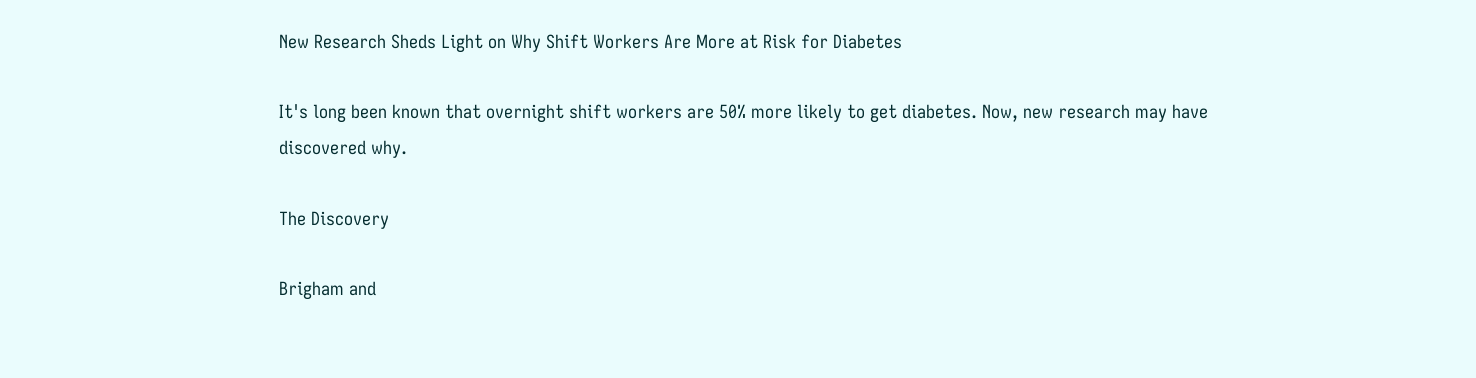New Research Sheds Light on Why Shift Workers Are More at Risk for Diabetes

It's long been known that overnight shift workers are 50% more likely to get diabetes. Now, new research may have discovered why.

The Discovery

Brigham and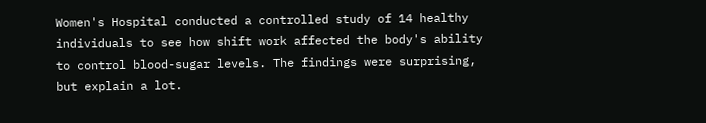Women's Hospital conducted a controlled study of 14 healthy individuals to see how shift work affected the body's ability to control blood-sugar levels. The findings were surprising, but explain a lot.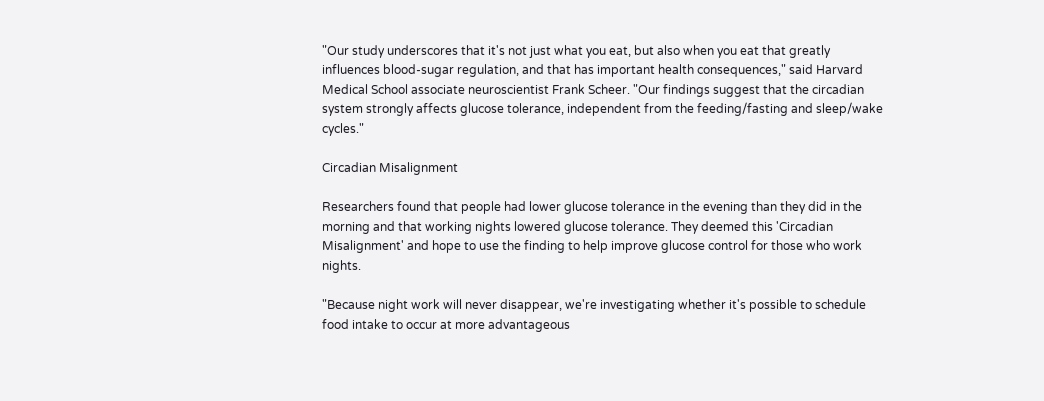"Our study underscores that it's not just what you eat, but also when you eat that greatly influences blood-sugar regulation, and that has important health consequences," said Harvard Medical School associate neuroscientist Frank Scheer. "Our findings suggest that the circadian system strongly affects glucose tolerance, independent from the feeding/fasting and sleep/wake cycles."

Circadian Misalignment

Researchers found that people had lower glucose tolerance in the evening than they did in the morning and that working nights lowered glucose tolerance. They deemed this 'Circadian Misalignment' and hope to use the finding to help improve glucose control for those who work nights.

"Because night work will never disappear, we're investigating whether it's possible to schedule food intake to occur at more advantageous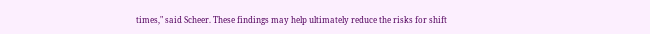times," said Scheer. These findings may help ultimately reduce the risks for shift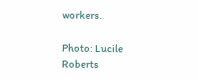workers.

Photo: Lucile Roberts